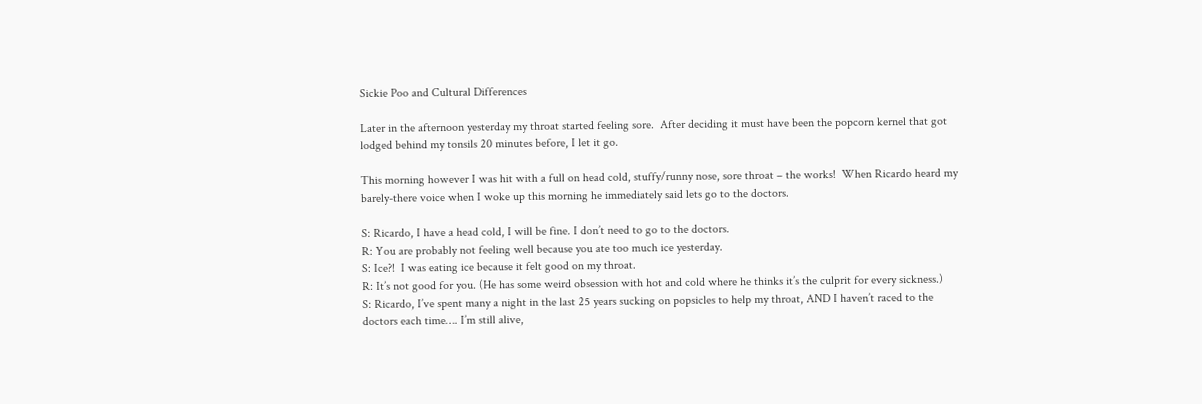Sickie Poo and Cultural Differences

Later in the afternoon yesterday my throat started feeling sore.  After deciding it must have been the popcorn kernel that got lodged behind my tonsils 20 minutes before, I let it go.

This morning however I was hit with a full on head cold, stuffy/runny nose, sore throat – the works!  When Ricardo heard my barely-there voice when I woke up this morning he immediately said lets go to the doctors.

S: Ricardo, I have a head cold, I will be fine. I don’t need to go to the doctors.
R: You are probably not feeling well because you ate too much ice yesterday.
S: Ice?!  I was eating ice because it felt good on my throat.
R: It’s not good for you. (He has some weird obsession with hot and cold where he thinks it’s the culprit for every sickness.)
S: Ricardo, I’ve spent many a night in the last 25 years sucking on popsicles to help my throat, AND I haven’t raced to the doctors each time…. I’m still alive,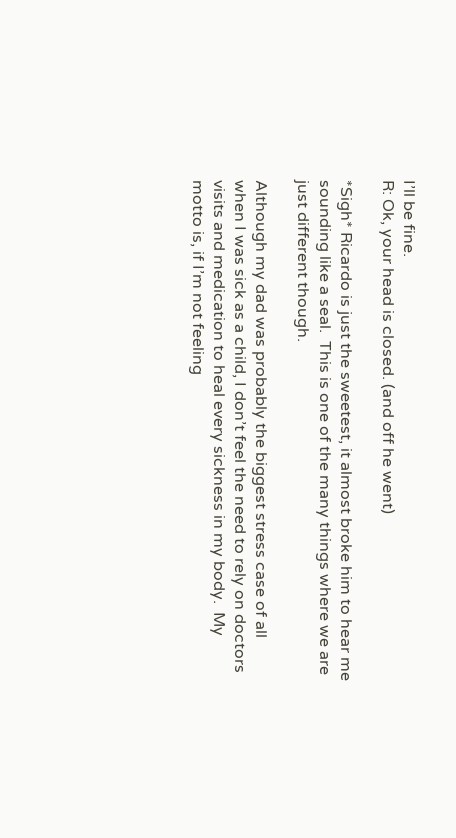I’ll be fine.
R: Ok, your head is closed. (and off he went)

*Sigh* Ricardo is just the sweetest, it almost broke him to hear me sounding like a seal.  This is one of the many things where we are just different though.

Although my dad was probably the biggest stress case of all when I was sick as a child, I don’t feel the need to rely on doctors visits and medication to heal every sickness in my body.  My motto is, if I’m not feeling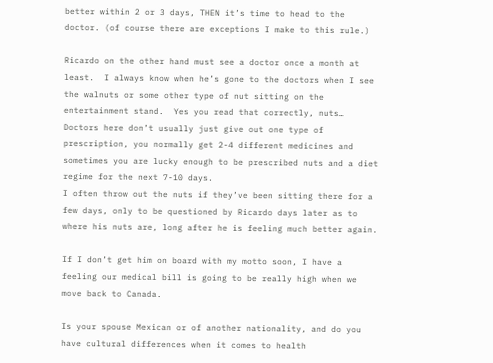better within 2 or 3 days, THEN it’s time to head to the doctor. (of course there are exceptions I make to this rule.)

Ricardo on the other hand must see a doctor once a month at least.  I always know when he’s gone to the doctors when I see the walnuts or some other type of nut sitting on the entertainment stand.  Yes you read that correctly, nuts…  Doctors here don’t usually just give out one type of prescription, you normally get 2-4 different medicines and sometimes you are lucky enough to be prescribed nuts and a diet regime for the next 7-10 days.
I often throw out the nuts if they’ve been sitting there for a few days, only to be questioned by Ricardo days later as to where his nuts are, long after he is feeling much better again.

If I don’t get him on board with my motto soon, I have a feeling our medical bill is going to be really high when we move back to Canada.

Is your spouse Mexican or of another nationality, and do you have cultural differences when it comes to health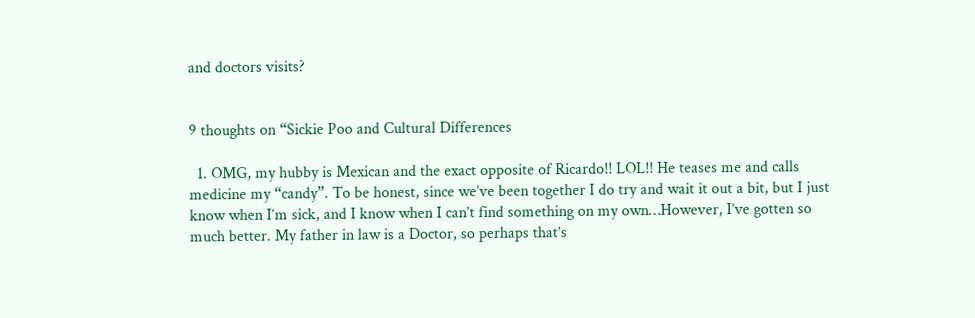and doctors visits?


9 thoughts on “Sickie Poo and Cultural Differences

  1. OMG, my hubby is Mexican and the exact opposite of Ricardo!! LOL!! He teases me and calls medicine my “candy”. To be honest, since we’ve been together I do try and wait it out a bit, but I just know when I’m sick, and I know when I can’t find something on my own…However, I’ve gotten so much better. My father in law is a Doctor, so perhaps that’s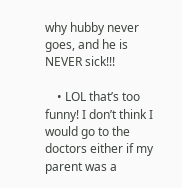why hubby never goes, and he is NEVER sick!!!

    • LOL that’s too funny! I don’t think I would go to the doctors either if my parent was a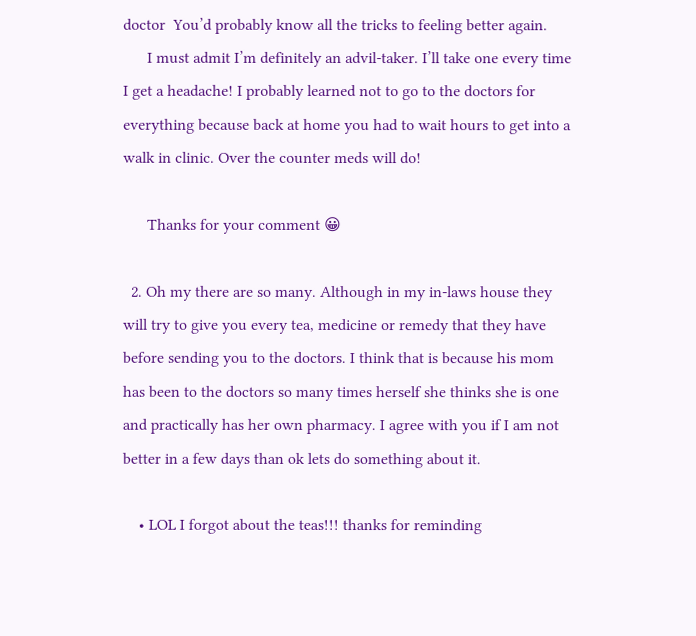doctor  You’d probably know all the tricks to feeling better again.
      I must admit I’m definitely an advil-taker. I’ll take one every time I get a headache! I probably learned not to go to the doctors for everything because back at home you had to wait hours to get into a walk in clinic. Over the counter meds will do!

      Thanks for your comment 😀

  2. Oh my there are so many. Although in my in-laws house they will try to give you every tea, medicine or remedy that they have before sending you to the doctors. I think that is because his mom has been to the doctors so many times herself she thinks she is one and practically has her own pharmacy. I agree with you if I am not better in a few days than ok lets do something about it.

    • LOL I forgot about the teas!!! thanks for reminding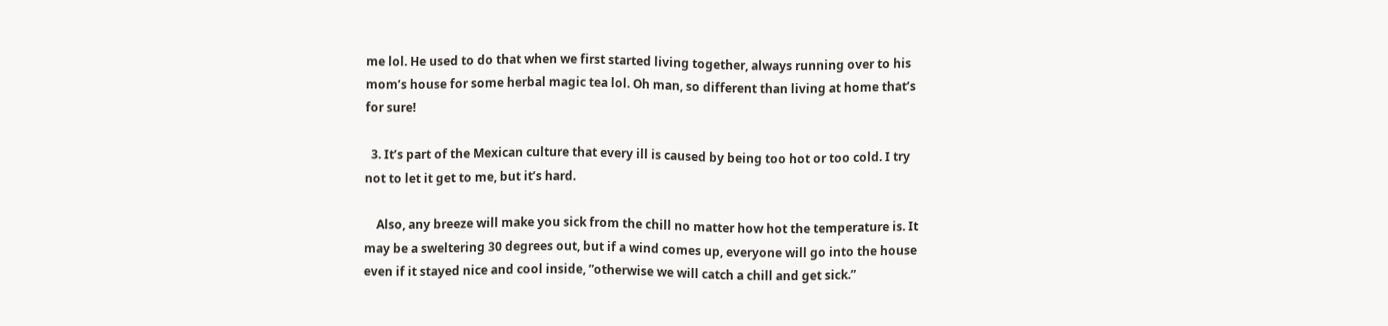me lol. He used to do that when we first started living together, always running over to his mom’s house for some herbal magic tea lol. Oh man, so different than living at home that’s for sure!

  3. It’s part of the Mexican culture that every ill is caused by being too hot or too cold. I try not to let it get to me, but it’s hard.

    Also, any breeze will make you sick from the chill no matter how hot the temperature is. It may be a sweltering 30 degrees out, but if a wind comes up, everyone will go into the house even if it stayed nice and cool inside, ”otherwise we will catch a chill and get sick.”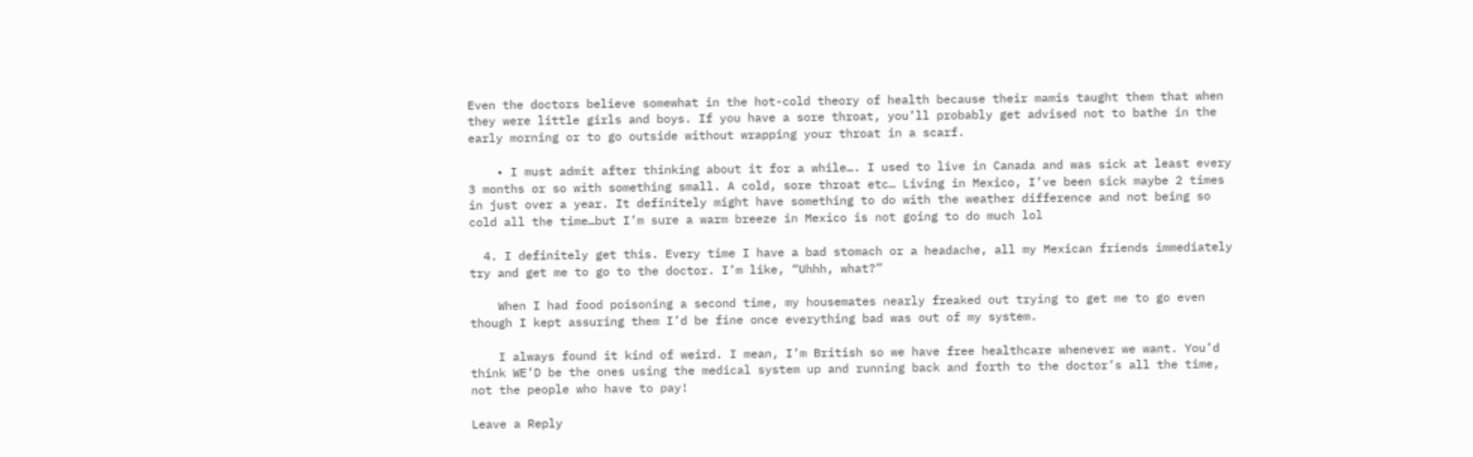Even the doctors believe somewhat in the hot-cold theory of health because their mamis taught them that when they were little girls and boys. If you have a sore throat, you’ll probably get advised not to bathe in the early morning or to go outside without wrapping your throat in a scarf.

    • I must admit after thinking about it for a while…. I used to live in Canada and was sick at least every 3 months or so with something small. A cold, sore throat etc… Living in Mexico, I’ve been sick maybe 2 times in just over a year. It definitely might have something to do with the weather difference and not being so cold all the time…but I’m sure a warm breeze in Mexico is not going to do much lol

  4. I definitely get this. Every time I have a bad stomach or a headache, all my Mexican friends immediately try and get me to go to the doctor. I’m like, “Uhhh, what?”

    When I had food poisoning a second time, my housemates nearly freaked out trying to get me to go even though I kept assuring them I’d be fine once everything bad was out of my system.

    I always found it kind of weird. I mean, I’m British so we have free healthcare whenever we want. You’d think WE’D be the ones using the medical system up and running back and forth to the doctor’s all the time, not the people who have to pay!

Leave a Reply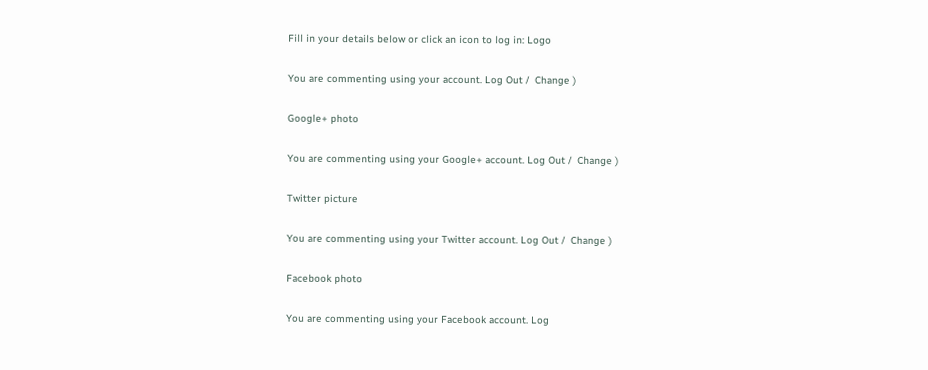Fill in your details below or click an icon to log in: Logo

You are commenting using your account. Log Out /  Change )

Google+ photo

You are commenting using your Google+ account. Log Out /  Change )

Twitter picture

You are commenting using your Twitter account. Log Out /  Change )

Facebook photo

You are commenting using your Facebook account. Log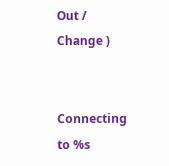Out /  Change )


Connecting to %s